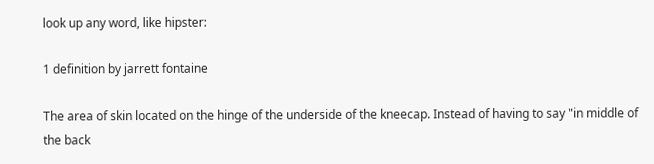look up any word, like hipster:

1 definition by jarrett fontaine

The area of skin located on the hinge of the underside of the kneecap. Instead of having to say "in middle of the back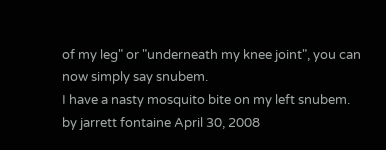of my leg" or "underneath my knee joint", you can now simply say snubem.
I have a nasty mosquito bite on my left snubem.
by jarrett fontaine April 30, 2008